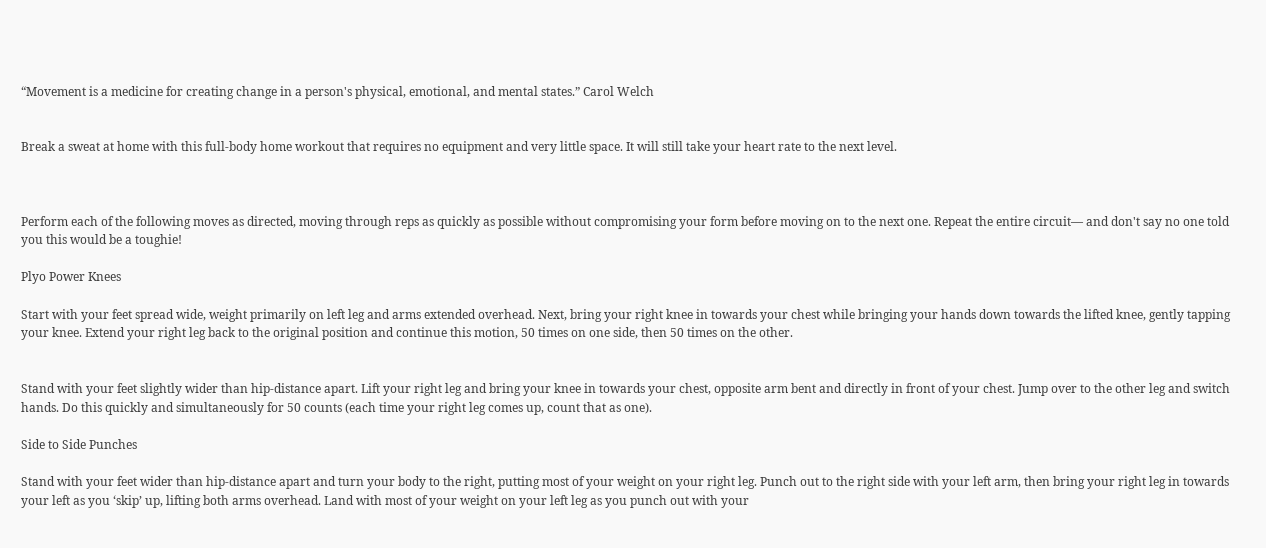“Movement is a medicine for creating change in a person's physical, emotional, and mental states.” Carol Welch


Break a sweat at home with this full-body home workout that requires no equipment and very little space. It will still take your heart rate to the next level.



Perform each of the following moves as directed, moving through reps as quickly as possible without compromising your form before moving on to the next one. Repeat the entire circuit— and don't say no one told you this would be a toughie!

Plyo Power Knees

Start with your feet spread wide, weight primarily on left leg and arms extended overhead. Next, bring your right knee in towards your chest while bringing your hands down towards the lifted knee, gently tapping your knee. Extend your right leg back to the original position and continue this motion, 50 times on one side, then 50 times on the other.


Stand with your feet slightly wider than hip-distance apart. Lift your right leg and bring your knee in towards your chest, opposite arm bent and directly in front of your chest. Jump over to the other leg and switch hands. Do this quickly and simultaneously for 50 counts (each time your right leg comes up, count that as one).

Side to Side Punches

Stand with your feet wider than hip-distance apart and turn your body to the right, putting most of your weight on your right leg. Punch out to the right side with your left arm, then bring your right leg in towards your left as you ‘skip’ up, lifting both arms overhead. Land with most of your weight on your left leg as you punch out with your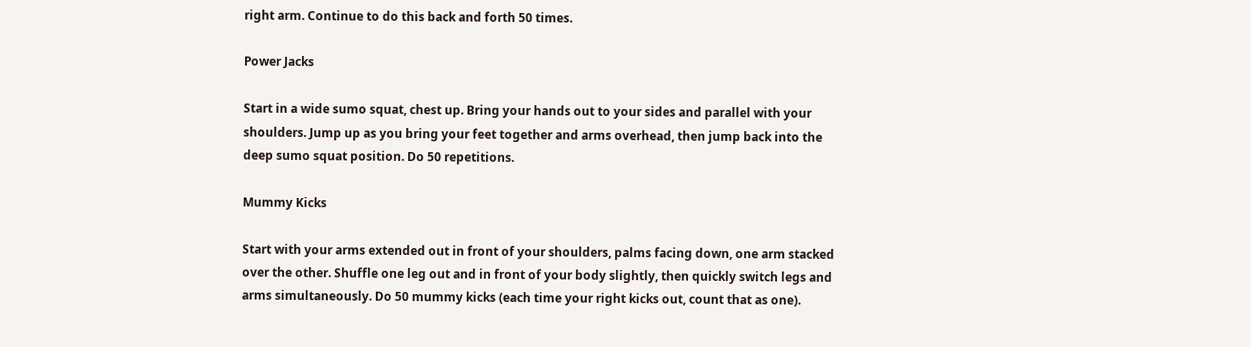right arm. Continue to do this back and forth 50 times.

Power Jacks

Start in a wide sumo squat, chest up. Bring your hands out to your sides and parallel with your shoulders. Jump up as you bring your feet together and arms overhead, then jump back into the deep sumo squat position. Do 50 repetitions.

Mummy Kicks

Start with your arms extended out in front of your shoulders, palms facing down, one arm stacked over the other. Shuffle one leg out and in front of your body slightly, then quickly switch legs and arms simultaneously. Do 50 mummy kicks (each time your right kicks out, count that as one).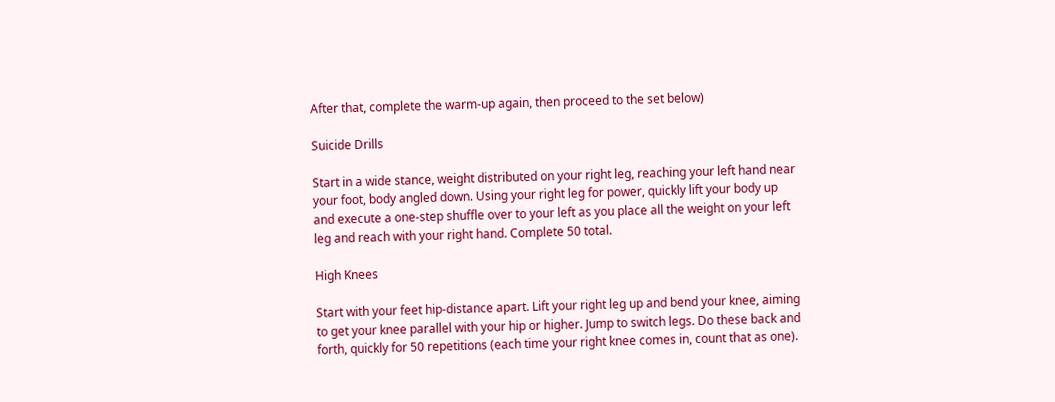After that, complete the warm-up again, then proceed to the set below)

Suicide Drills

Start in a wide stance, weight distributed on your right leg, reaching your left hand near your foot, body angled down. Using your right leg for power, quickly lift your body up and execute a one-step shuffle over to your left as you place all the weight on your left leg and reach with your right hand. Complete 50 total.

High Knees

Start with your feet hip-distance apart. Lift your right leg up and bend your knee, aiming to get your knee parallel with your hip or higher. Jump to switch legs. Do these back and forth, quickly for 50 repetitions (each time your right knee comes in, count that as one).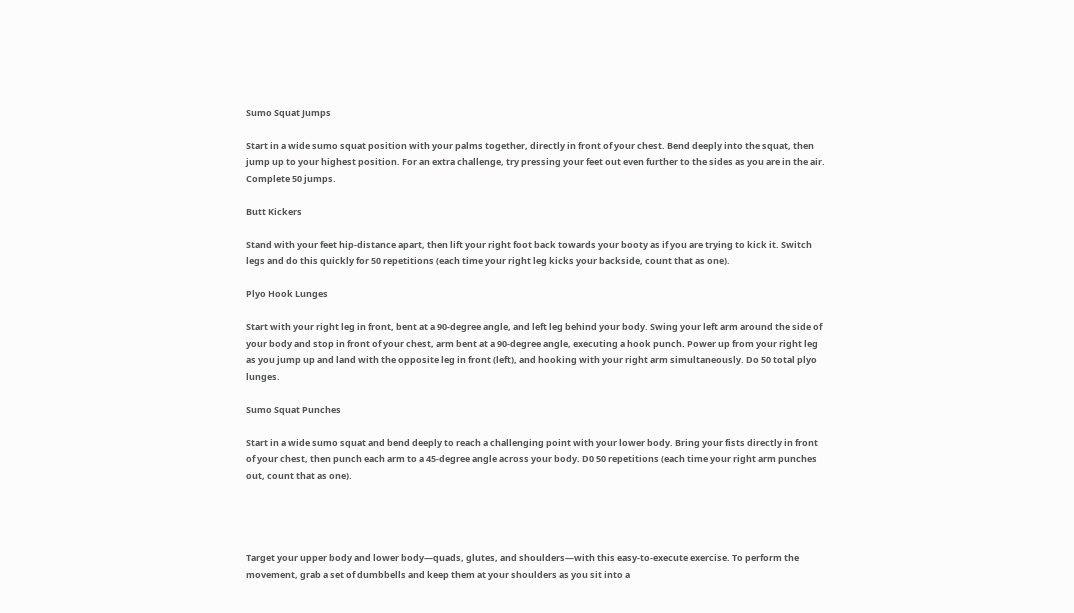Sumo Squat Jumps

Start in a wide sumo squat position with your palms together, directly in front of your chest. Bend deeply into the squat, then jump up to your highest position. For an extra challenge, try pressing your feet out even further to the sides as you are in the air. Complete 50 jumps.

Butt Kickers

Stand with your feet hip-distance apart, then lift your right foot back towards your booty as if you are trying to kick it. Switch legs and do this quickly for 50 repetitions (each time your right leg kicks your backside, count that as one).

Plyo Hook Lunges

Start with your right leg in front, bent at a 90-degree angle, and left leg behind your body. Swing your left arm around the side of your body and stop in front of your chest, arm bent at a 90-degree angle, executing a hook punch. Power up from your right leg as you jump up and land with the opposite leg in front (left), and hooking with your right arm simultaneously. Do 50 total plyo lunges.

Sumo Squat Punches

Start in a wide sumo squat and bend deeply to reach a challenging point with your lower body. Bring your fists directly in front of your chest, then punch each arm to a 45-degree angle across your body. D0 50 repetitions (each time your right arm punches out, count that as one).




Target your upper body and lower body—quads, glutes, and shoulders—with this easy-to-execute exercise. To perform the movement, grab a set of dumbbells and keep them at your shoulders as you sit into a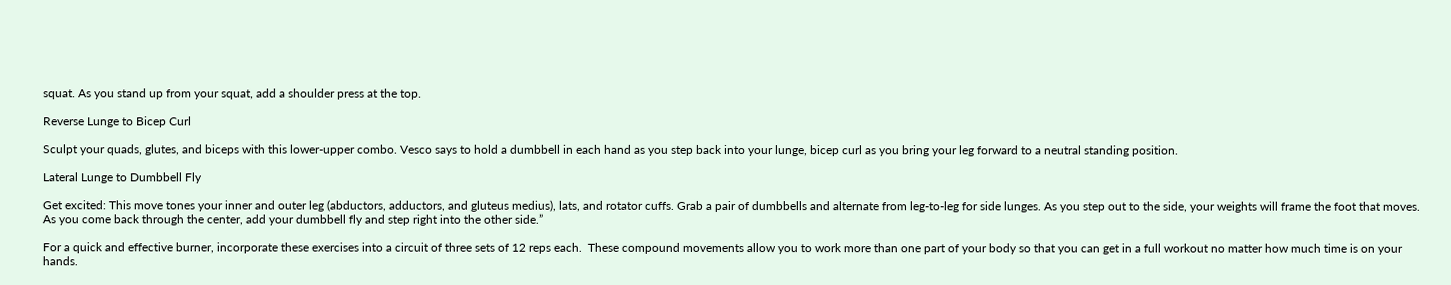squat. As you stand up from your squat, add a shoulder press at the top.

Reverse Lunge to Bicep Curl

Sculpt your quads, glutes, and biceps with this lower-upper combo. Vesco says to hold a dumbbell in each hand as you step back into your lunge, bicep curl as you bring your leg forward to a neutral standing position.

Lateral Lunge to Dumbbell Fly

Get excited: This move tones your inner and outer leg (abductors, adductors, and gluteus medius), lats, and rotator cuffs. Grab a pair of dumbbells and alternate from leg-to-leg for side lunges. As you step out to the side, your weights will frame the foot that moves. As you come back through the center, add your dumbbell fly and step right into the other side.”

For a quick and effective burner, incorporate these exercises into a circuit of three sets of 12 reps each.  These compound movements allow you to work more than one part of your body so that you can get in a full workout no matter how much time is on your hands.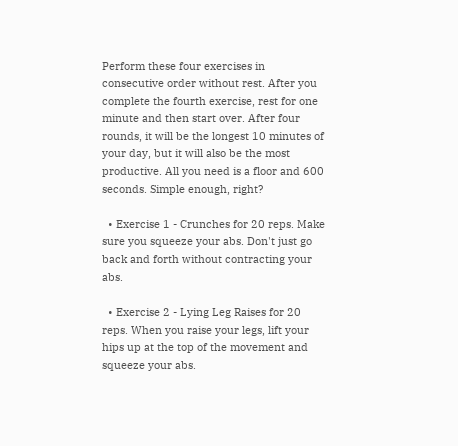Perform these four exercises in consecutive order without rest. After you complete the fourth exercise, rest for one minute and then start over. After four rounds, it will be the longest 10 minutes of your day, but it will also be the most productive. All you need is a floor and 600 seconds. Simple enough, right?

  • Exercise 1 - Crunches for 20 reps. Make sure you squeeze your abs. Don't just go back and forth without contracting your abs.

  • Exercise 2 - Lying Leg Raises for 20 reps. When you raise your legs, lift your hips up at the top of the movement and squeeze your abs.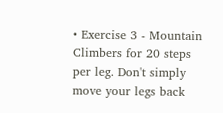• Exercise 3 - Mountain Climbers for 20 steps per leg. Don't simply move your legs back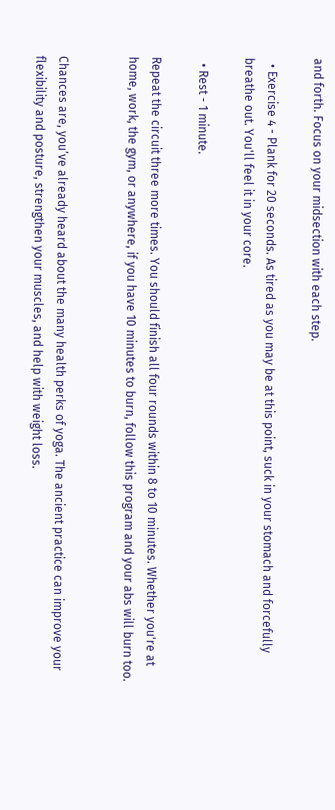and forth. Focus on your midsection with each step.

  • Exercise 4 - Plank for 20 seconds. As tired as you may be at this point, suck in your stomach and forcefully breathe out. You'll feel it in your core.

  • Rest - 1 minute.

Repeat the circuit three more times. You should finish all four rounds within 8 to 10 minutes. Whether you're at home, work, the gym, or anywhere, if you have 10 minutes to burn, follow this program and your abs will burn too.


Chances are, you’ve already heard about the many health perks of yoga. The ancient practice can improve your flexibility and posture, strengthen your muscles, and help with weight loss.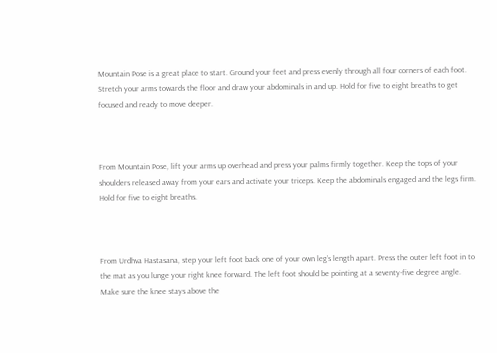Mountain Pose is a great place to start. Ground your feet and press evenly through all four corners of each foot. Stretch your arms towards the floor and draw your abdominals in and up. Hold for five to eight breaths to get focused and ready to move deeper.



From Mountain Pose, lift your arms up overhead and press your palms firmly together. Keep the tops of your shoulders released away from your ears and activate your triceps. Keep the abdominals engaged and the legs firm. Hold for five to eight breaths.



From Urdhva Hastasana, step your left foot back one of your own leg’s length apart. Press the outer left foot in to the mat as you lunge your right knee forward. The left foot should be pointing at a seventy-five degree angle. Make sure the knee stays above the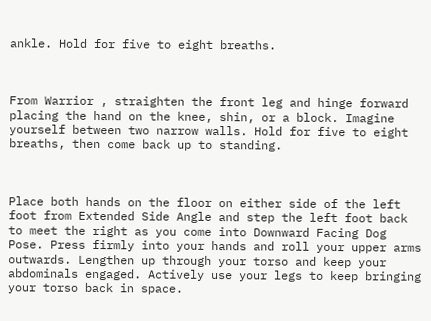ankle. Hold for five to eight breaths.



From Warrior , straighten the front leg and hinge forward placing the hand on the knee, shin, or a block. Imagine yourself between two narrow walls. Hold for five to eight breaths, then come back up to standing.



Place both hands on the floor on either side of the left foot from Extended Side Angle and step the left foot back to meet the right as you come into Downward Facing Dog Pose. Press firmly into your hands and roll your upper arms outwards. Lengthen up through your torso and keep your abdominals engaged. Actively use your legs to keep bringing your torso back in space.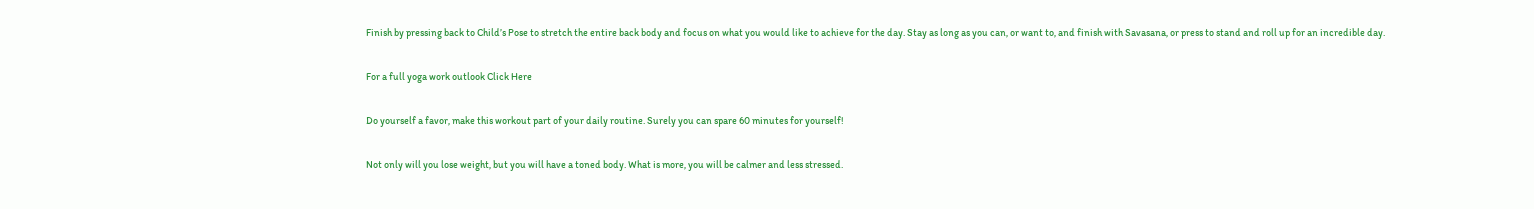Finish by pressing back to Child’s Pose to stretch the entire back body and focus on what you would like to achieve for the day. Stay as long as you can, or want to, and finish with Savasana, or press to stand and roll up for an incredible day.

For a full yoga work outlook Click Here

Do yourself a favor, make this workout part of your daily routine. Surely you can spare 60 minutes for yourself!

Not only will you lose weight, but you will have a toned body. What is more, you will be calmer and less stressed.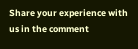Share your experience with us in the comment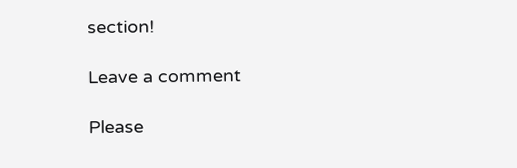section!

Leave a comment

Please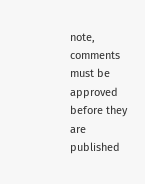note, comments must be approved before they are published